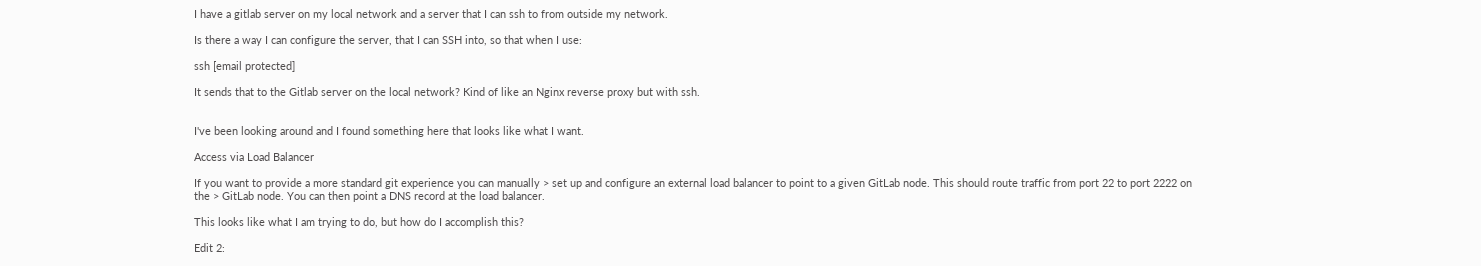I have a gitlab server on my local network and a server that I can ssh to from outside my network.

Is there a way I can configure the server, that I can SSH into, so that when I use:

ssh [email protected]

It sends that to the Gitlab server on the local network? Kind of like an Nginx reverse proxy but with ssh.


I've been looking around and I found something here that looks like what I want.

Access via Load Balancer

If you want to provide a more standard git experience you can manually > set up and configure an external load balancer to point to a given GitLab node. This should route traffic from port 22 to port 2222 on the > GitLab node. You can then point a DNS record at the load balancer.

This looks like what I am trying to do, but how do I accomplish this?

Edit 2: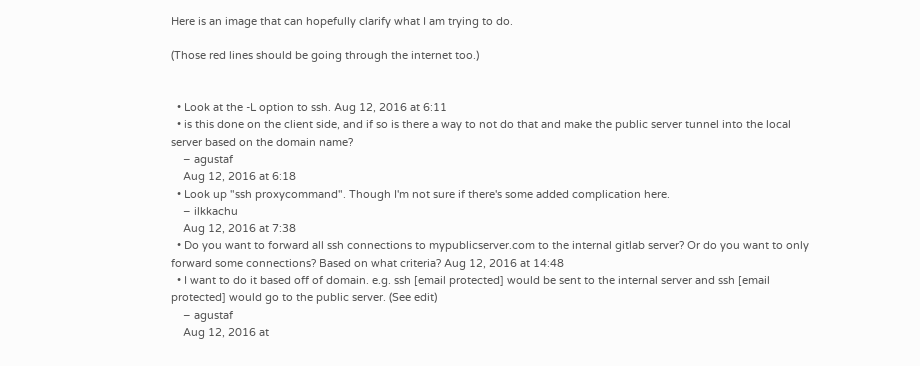Here is an image that can hopefully clarify what I am trying to do.

(Those red lines should be going through the internet too.)


  • Look at the -L option to ssh. Aug 12, 2016 at 6:11
  • is this done on the client side, and if so is there a way to not do that and make the public server tunnel into the local server based on the domain name?
    – agustaf
    Aug 12, 2016 at 6:18
  • Look up "ssh proxycommand". Though I'm not sure if there's some added complication here.
    – ilkkachu
    Aug 12, 2016 at 7:38
  • Do you want to forward all ssh connections to mypublicserver.com to the internal gitlab server? Or do you want to only forward some connections? Based on what criteria? Aug 12, 2016 at 14:48
  • I want to do it based off of domain. e.g. ssh [email protected] would be sent to the internal server and ssh [email protected] would go to the public server. (See edit)
    – agustaf
    Aug 12, 2016 at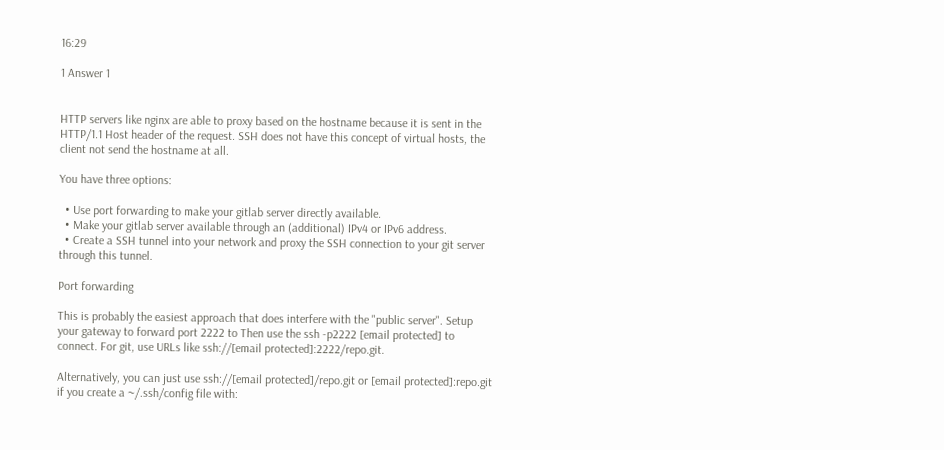16:29

1 Answer 1


HTTP servers like nginx are able to proxy based on the hostname because it is sent in the HTTP/1.1 Host header of the request. SSH does not have this concept of virtual hosts, the client not send the hostname at all.

You have three options:

  • Use port forwarding to make your gitlab server directly available.
  • Make your gitlab server available through an (additional) IPv4 or IPv6 address.
  • Create a SSH tunnel into your network and proxy the SSH connection to your git server through this tunnel.

Port forwarding

This is probably the easiest approach that does interfere with the "public server". Setup your gateway to forward port 2222 to Then use the ssh -p2222 [email protected] to connect. For git, use URLs like ssh://[email protected]:2222/repo.git.

Alternatively, you can just use ssh://[email protected]/repo.git or [email protected]:repo.git if you create a ~/.ssh/config file with: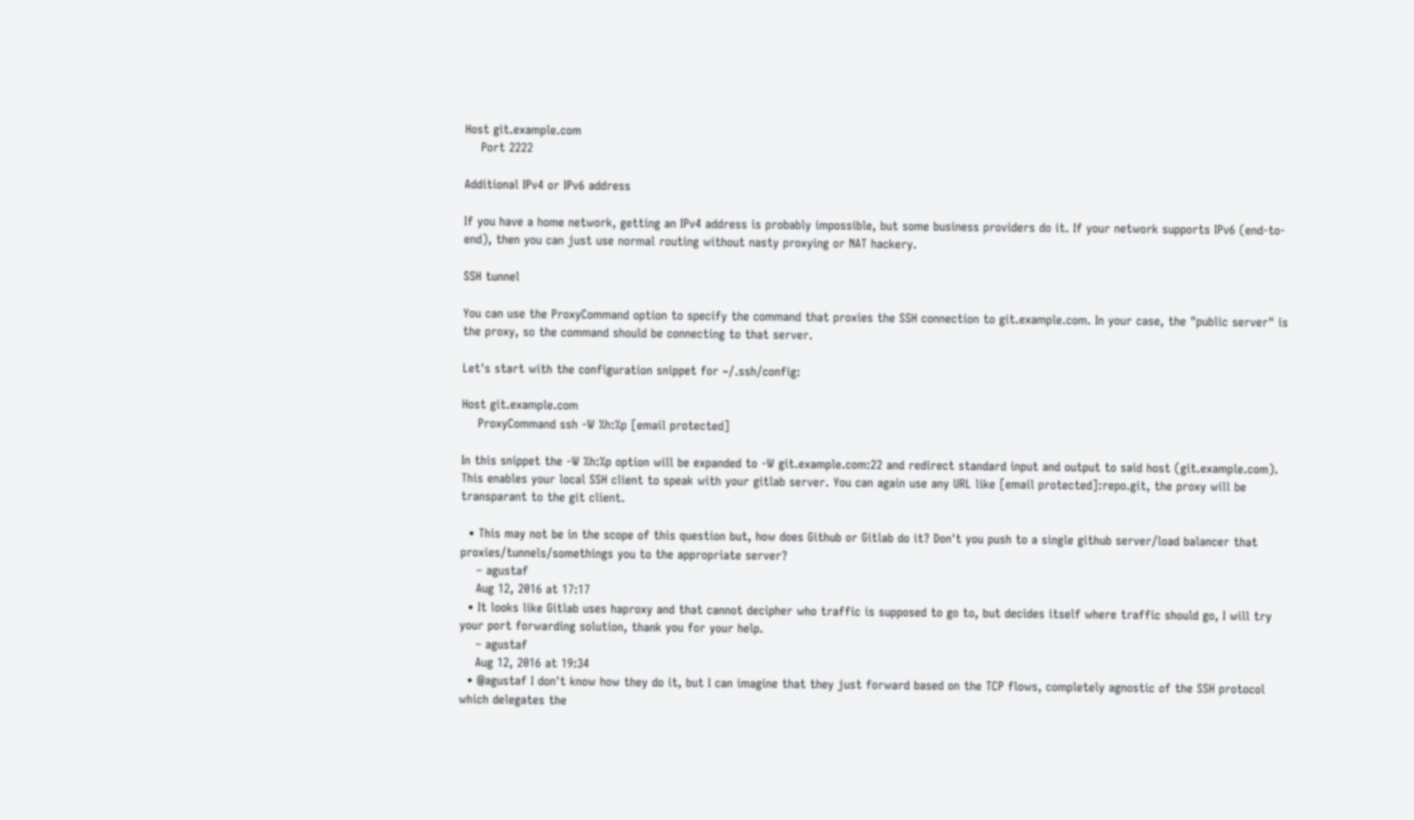Host git.example.com
    Port 2222

Additional IPv4 or IPv6 address

If you have a home network, getting an IPv4 address is probably impossible, but some business providers do it. If your network supports IPv6 (end-to-end), then you can just use normal routing without nasty proxying or NAT hackery.

SSH tunnel

You can use the ProxyCommand option to specify the command that proxies the SSH connection to git.example.com. In your case, the "public server" is the proxy, so the command should be connecting to that server.

Let's start with the configuration snippet for ~/.ssh/config:

Host git.example.com
    ProxyCommand ssh -W %h:%p [email protected]

In this snippet the -W %h:%p option will be expanded to -W git.example.com:22 and redirect standard input and output to said host (git.example.com). This enables your local SSH client to speak with your gitlab server. You can again use any URL like [email protected]:repo.git, the proxy will be transparant to the git client.

  • This may not be in the scope of this question but, how does Github or Gitlab do it? Don't you push to a single github server/load balancer that proxies/tunnels/somethings you to the appropriate server?
    – agustaf
    Aug 12, 2016 at 17:17
  • It looks like Gitlab uses haproxy and that cannot decipher who traffic is supposed to go to, but decides itself where traffic should go, I will try your port forwarding solution, thank you for your help.
    – agustaf
    Aug 12, 2016 at 19:34
  • @agustaf I don't know how they do it, but I can imagine that they just forward based on the TCP flows, completely agnostic of the SSH protocol which delegates the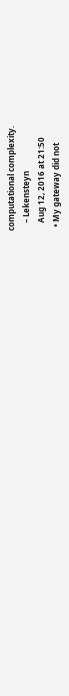computational complexity.
    – Lekensteyn
    Aug 12, 2016 at 21:50
  • My gateway did not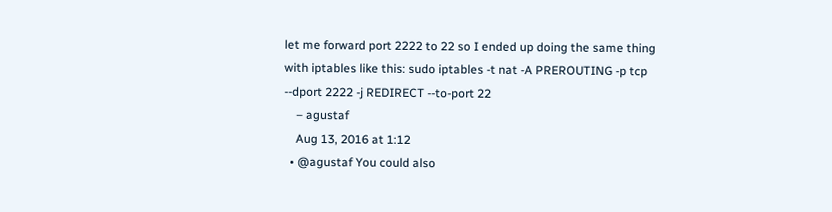let me forward port 2222 to 22 so I ended up doing the same thing with iptables like this: sudo iptables -t nat -A PREROUTING -p tcp --dport 2222 -j REDIRECT --to-port 22
    – agustaf
    Aug 13, 2016 at 1:12
  • @agustaf You could also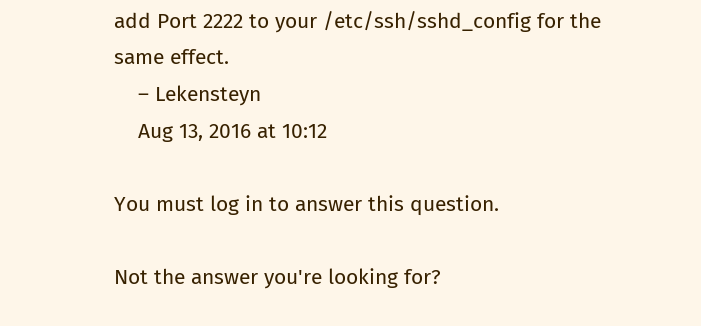add Port 2222 to your /etc/ssh/sshd_config for the same effect.
    – Lekensteyn
    Aug 13, 2016 at 10:12

You must log in to answer this question.

Not the answer you're looking for?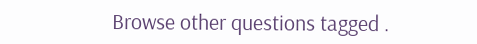Browse other questions tagged .